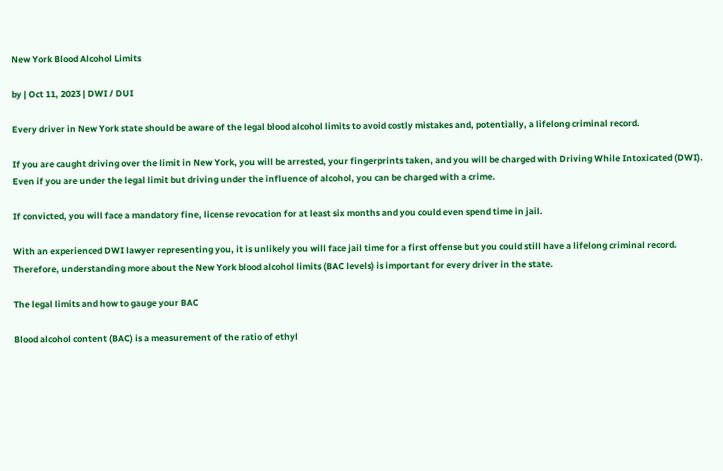New York Blood Alcohol Limits

by | Oct 11, 2023 | DWI / DUI

Every driver in New York state should be aware of the legal blood alcohol limits to avoid costly mistakes and, potentially, a lifelong criminal record.

If you are caught driving over the limit in New York, you will be arrested, your fingerprints taken, and you will be charged with Driving While Intoxicated (DWI). Even if you are under the legal limit but driving under the influence of alcohol, you can be charged with a crime.

If convicted, you will face a mandatory fine, license revocation for at least six months and you could even spend time in jail.

With an experienced DWI lawyer representing you, it is unlikely you will face jail time for a first offense but you could still have a lifelong criminal record. Therefore, understanding more about the New York blood alcohol limits (BAC levels) is important for every driver in the state.

The legal limits and how to gauge your BAC

Blood alcohol content (BAC) is a measurement of the ratio of ethyl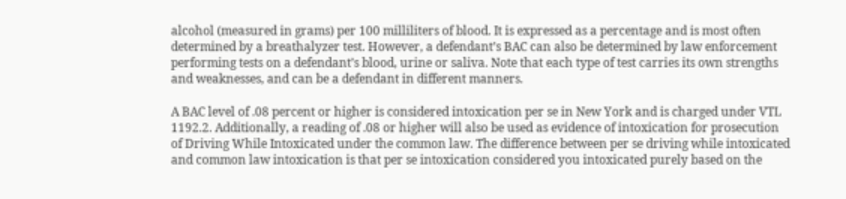alcohol (measured in grams) per 100 milliliters of blood. It is expressed as a percentage and is most often determined by a breathalyzer test. However, a defendant’s BAC can also be determined by law enforcement performing tests on a defendant’s blood, urine or saliva. Note that each type of test carries its own strengths and weaknesses, and can be a defendant in different manners.

A BAC level of .08 percent or higher is considered intoxication per se in New York and is charged under VTL 1192.2. Additionally, a reading of .08 or higher will also be used as evidence of intoxication for prosecution of Driving While Intoxicated under the common law. The difference between per se driving while intoxicated and common law intoxication is that per se intoxication considered you intoxicated purely based on the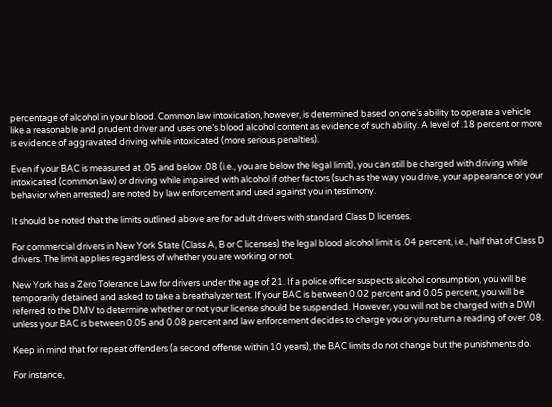percentage of alcohol in your blood. Common law intoxication, however, is determined based on one’s ability to operate a vehicle like a reasonable and prudent driver and uses one’s blood alcohol content as evidence of such ability. A level of .18 percent or more is evidence of aggravated driving while intoxicated (more serious penalties).

Even if your BAC is measured at .05 and below .08 (i.e., you are below the legal limit), you can still be charged with driving while intoxicated (common law) or driving while impaired with alcohol if other factors (such as the way you drive, your appearance or your behavior when arrested) are noted by law enforcement and used against you in testimony.

It should be noted that the limits outlined above are for adult drivers with standard Class D licenses.

For commercial drivers in New York State (Class A, B or C licenses) the legal blood alcohol limit is .04 percent, i.e., half that of Class D drivers. The limit applies regardless of whether you are working or not.

New York has a Zero Tolerance Law for drivers under the age of 21. If a police officer suspects alcohol consumption, you will be temporarily detained and asked to take a breathalyzer test. If your BAC is between 0.02 percent and 0.05 percent, you will be referred to the DMV to determine whether or not your license should be suspended. However, you will not be charged with a DWI unless your BAC is between 0.05 and 0.08 percent and law enforcement decides to charge you or you return a reading of over .08.

Keep in mind that for repeat offenders (a second offense within 10 years), the BAC limits do not change but the punishments do.

For instance,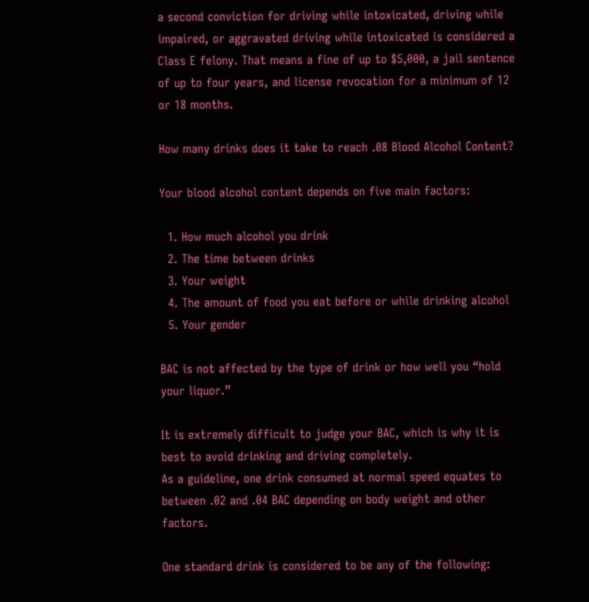a second conviction for driving while intoxicated, driving while impaired, or aggravated driving while intoxicated is considered a Class E felony. That means a fine of up to $5,000, a jail sentence of up to four years, and license revocation for a minimum of 12 or 18 months.

How many drinks does it take to reach .08 Blood Alcohol Content?

Your blood alcohol content depends on five main factors:

  1. How much alcohol you drink
  2. The time between drinks
  3. Your weight
  4. The amount of food you eat before or while drinking alcohol
  5. Your gender

BAC is not affected by the type of drink or how well you “hold your liquor.”

It is extremely difficult to judge your BAC, which is why it is best to avoid drinking and driving completely.
As a guideline, one drink consumed at normal speed equates to between .02 and .04 BAC depending on body weight and other factors.

One standard drink is considered to be any of the following: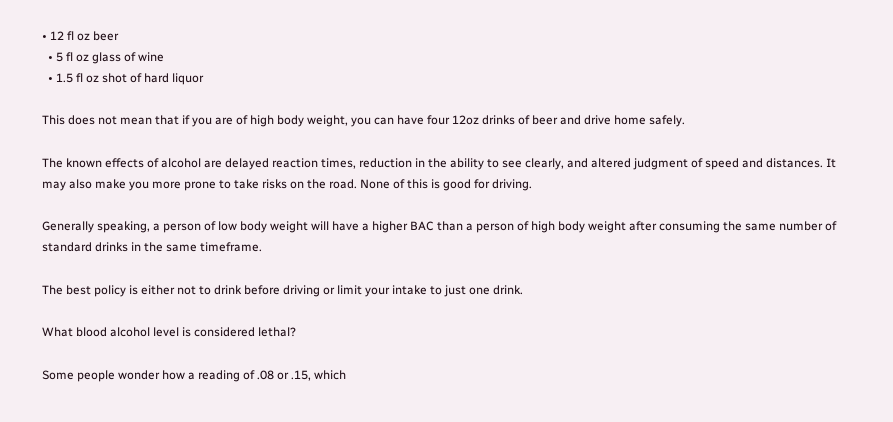• 12 fl oz beer
  • 5 fl oz glass of wine
  • 1.5 fl oz shot of hard liquor

This does not mean that if you are of high body weight, you can have four 12oz drinks of beer and drive home safely.

The known effects of alcohol are delayed reaction times, reduction in the ability to see clearly, and altered judgment of speed and distances. It may also make you more prone to take risks on the road. None of this is good for driving.

Generally speaking, a person of low body weight will have a higher BAC than a person of high body weight after consuming the same number of standard drinks in the same timeframe.

The best policy is either not to drink before driving or limit your intake to just one drink.

What blood alcohol level is considered lethal?

Some people wonder how a reading of .08 or .15, which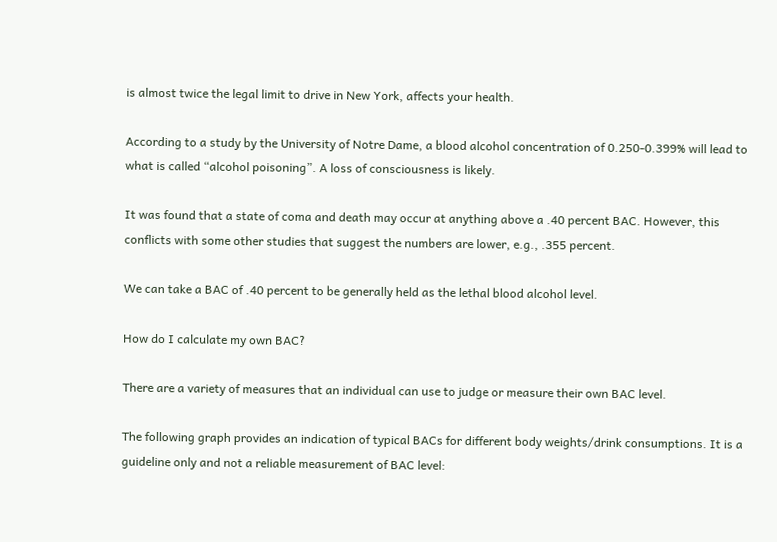is almost twice the legal limit to drive in New York, affects your health.

According to a study by the University of Notre Dame, a blood alcohol concentration of 0.250-0.399% will lead to what is called “alcohol poisoning”. A loss of consciousness is likely.

It was found that a state of coma and death may occur at anything above a .40 percent BAC. However, this conflicts with some other studies that suggest the numbers are lower, e.g., .355 percent.

We can take a BAC of .40 percent to be generally held as the lethal blood alcohol level.

How do I calculate my own BAC?

There are a variety of measures that an individual can use to judge or measure their own BAC level.

The following graph provides an indication of typical BACs for different body weights/drink consumptions. It is a guideline only and not a reliable measurement of BAC level: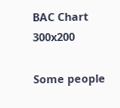BAC Chart 300x200

Some people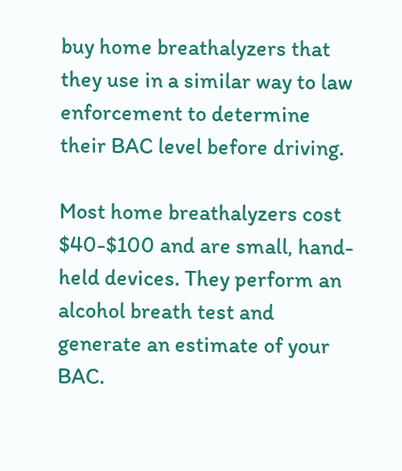buy home breathalyzers that they use in a similar way to law enforcement to determine their BAC level before driving.

Most home breathalyzers cost $40-$100 and are small, hand-held devices. They perform an alcohol breath test and generate an estimate of your BAC.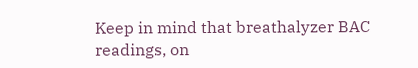Keep in mind that breathalyzer BAC readings, on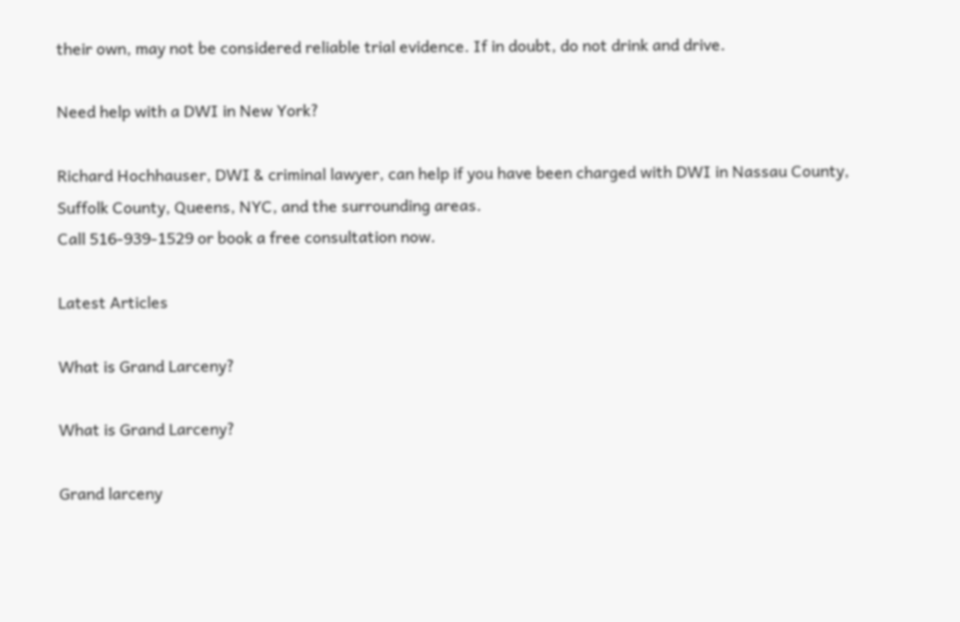their own, may not be considered reliable trial evidence. If in doubt, do not drink and drive.

Need help with a DWI in New York?

Richard Hochhauser, DWI & criminal lawyer, can help if you have been charged with DWI in Nassau County, Suffolk County, Queens, NYC, and the surrounding areas.
Call 516-939-1529 or book a free consultation now.

Latest Articles

What is Grand Larceny?

What is Grand Larceny?

Grand larceny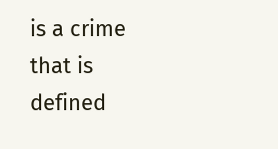is a crime that is defined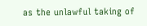as the unlawful taking of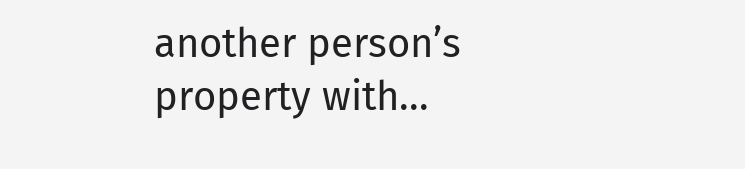another person’s property with...